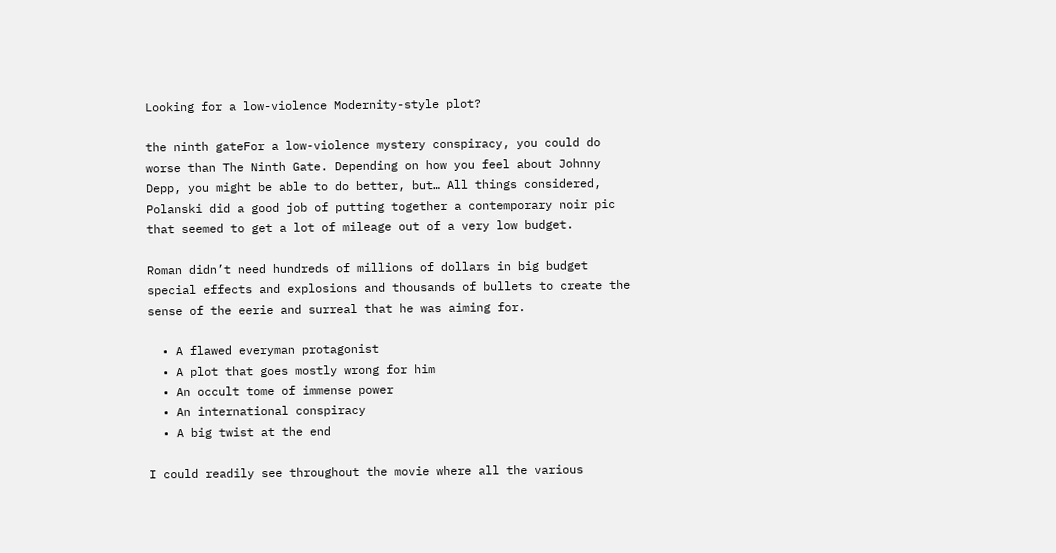Looking for a low-violence Modernity-style plot?

the ninth gateFor a low-violence mystery conspiracy, you could do worse than The Ninth Gate. Depending on how you feel about Johnny Depp, you might be able to do better, but… All things considered, Polanski did a good job of putting together a contemporary noir pic that seemed to get a lot of mileage out of a very low budget.

Roman didn’t need hundreds of millions of dollars in big budget special effects and explosions and thousands of bullets to create the sense of the eerie and surreal that he was aiming for.

  • A flawed everyman protagonist
  • A plot that goes mostly wrong for him
  • An occult tome of immense power
  • An international conspiracy
  • A big twist at the end

I could readily see throughout the movie where all the various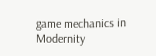game mechanics in Modernity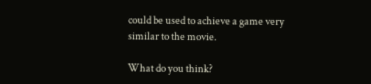could be used to achieve a game very similar to the movie.

What do you think?